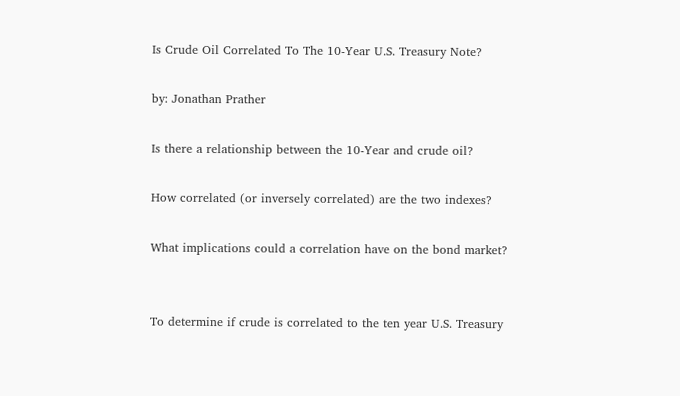Is Crude Oil Correlated To The 10-Year U.S. Treasury Note?

by: Jonathan Prather

Is there a relationship between the 10-Year and crude oil?

How correlated (or inversely correlated) are the two indexes?

What implications could a correlation have on the bond market?


To determine if crude is correlated to the ten year U.S. Treasury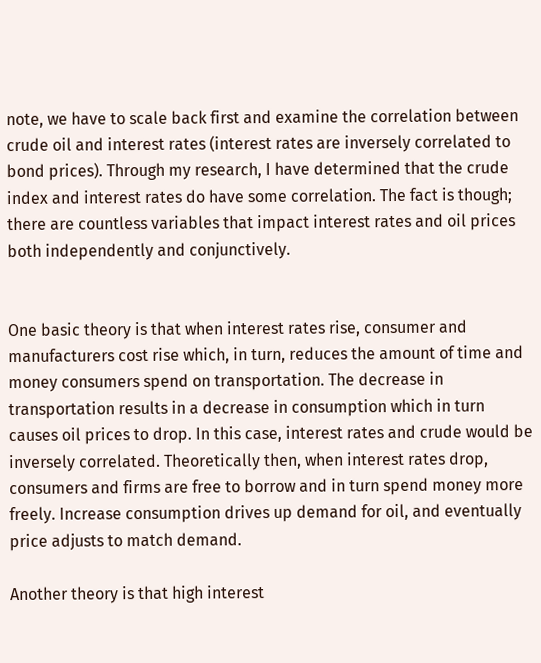note, we have to scale back first and examine the correlation between crude oil and interest rates (interest rates are inversely correlated to bond prices). Through my research, I have determined that the crude index and interest rates do have some correlation. The fact is though; there are countless variables that impact interest rates and oil prices both independently and conjunctively.


One basic theory is that when interest rates rise, consumer and manufacturers cost rise which, in turn, reduces the amount of time and money consumers spend on transportation. The decrease in transportation results in a decrease in consumption which in turn causes oil prices to drop. In this case, interest rates and crude would be inversely correlated. Theoretically then, when interest rates drop, consumers and firms are free to borrow and in turn spend money more freely. Increase consumption drives up demand for oil, and eventually price adjusts to match demand.

Another theory is that high interest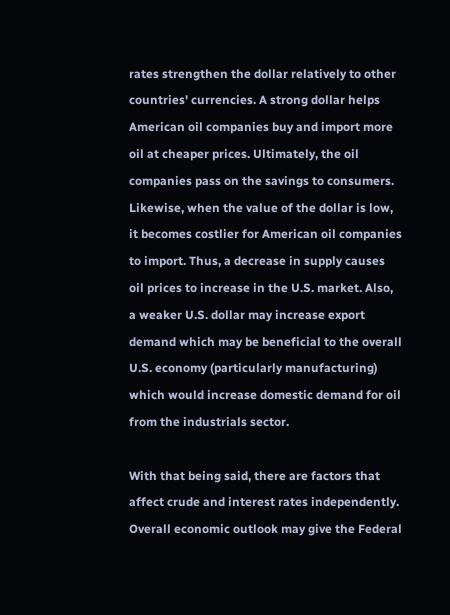rates strengthen the dollar relatively to other countries' currencies. A strong dollar helps American oil companies buy and import more oil at cheaper prices. Ultimately, the oil companies pass on the savings to consumers. Likewise, when the value of the dollar is low, it becomes costlier for American oil companies to import. Thus, a decrease in supply causes oil prices to increase in the U.S. market. Also, a weaker U.S. dollar may increase export demand which may be beneficial to the overall U.S. economy (particularly manufacturing) which would increase domestic demand for oil from the industrials sector.

With that being said, there are factors that affect crude and interest rates independently. Overall economic outlook may give the Federal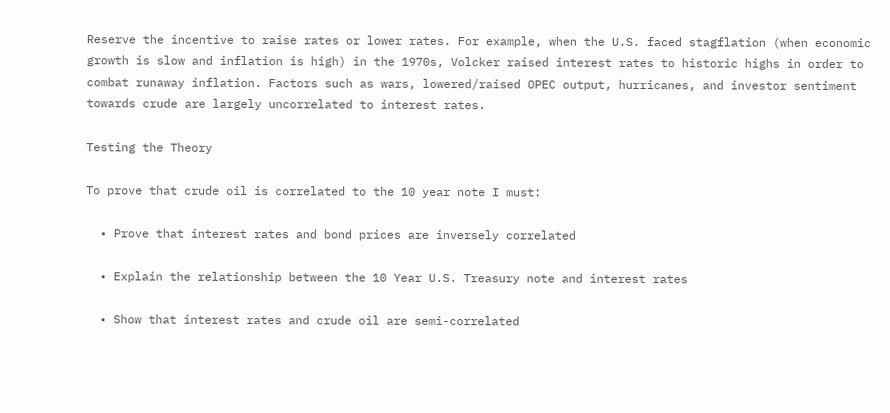Reserve the incentive to raise rates or lower rates. For example, when the U.S. faced stagflation (when economic growth is slow and inflation is high) in the 1970s, Volcker raised interest rates to historic highs in order to combat runaway inflation. Factors such as wars, lowered/raised OPEC output, hurricanes, and investor sentiment towards crude are largely uncorrelated to interest rates.

Testing the Theory

To prove that crude oil is correlated to the 10 year note I must:

  • Prove that interest rates and bond prices are inversely correlated

  • Explain the relationship between the 10 Year U.S. Treasury note and interest rates

  • Show that interest rates and crude oil are semi-correlated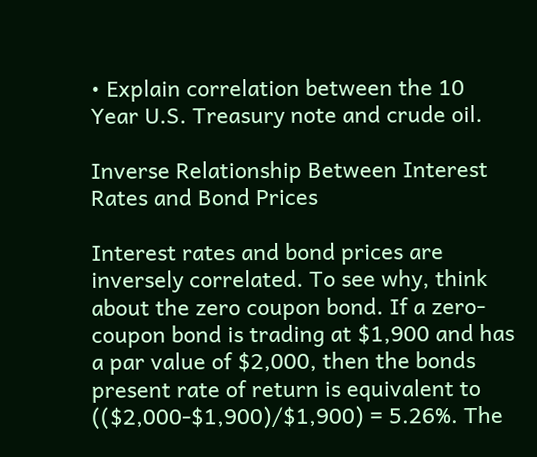• Explain correlation between the 10 Year U.S. Treasury note and crude oil.

Inverse Relationship Between Interest Rates and Bond Prices

Interest rates and bond prices are inversely correlated. To see why, think about the zero coupon bond. If a zero-coupon bond is trading at $1,900 and has a par value of $2,000, then the bonds present rate of return is equivalent to (($2,000-$1,900)/$1,900) = 5.26%. The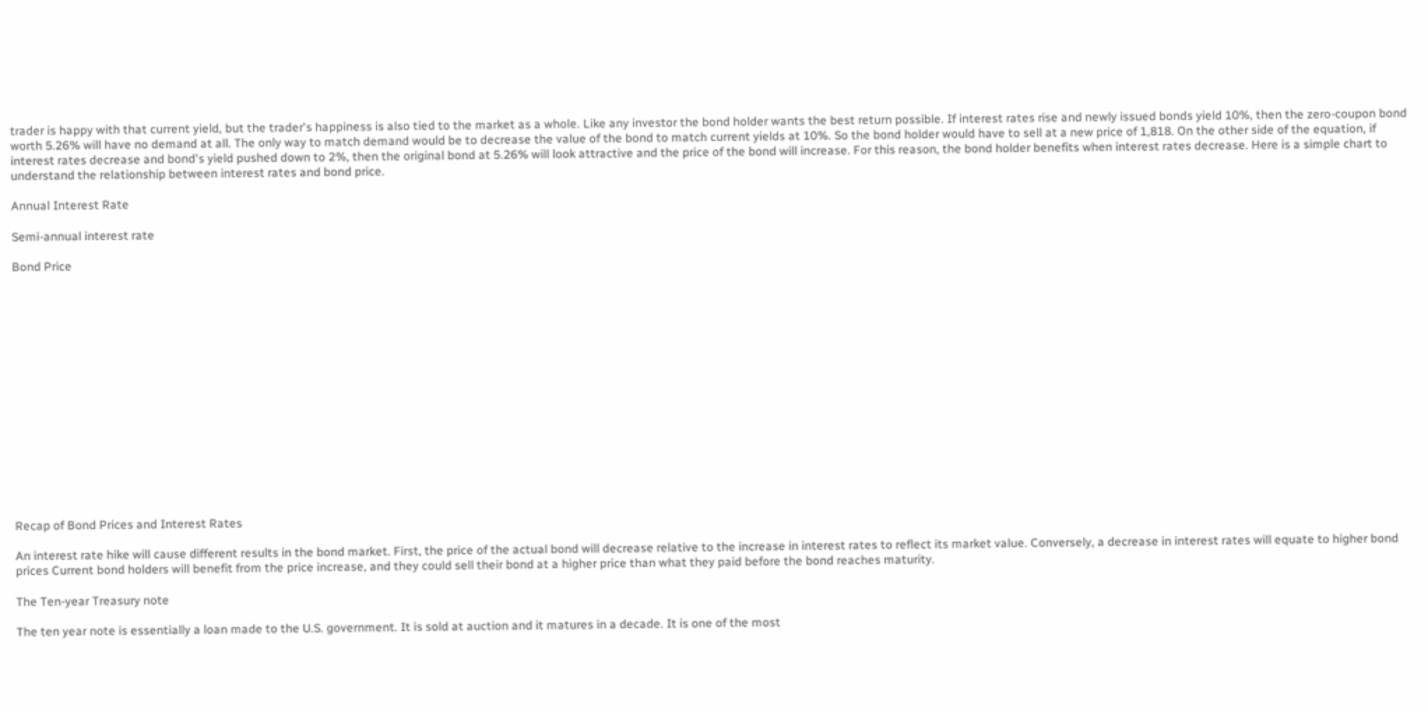trader is happy with that current yield, but the trader's happiness is also tied to the market as a whole. Like any investor the bond holder wants the best return possible. If interest rates rise and newly issued bonds yield 10%, then the zero-coupon bond worth 5.26% will have no demand at all. The only way to match demand would be to decrease the value of the bond to match current yields at 10%. So the bond holder would have to sell at a new price of 1,818. On the other side of the equation, if interest rates decrease and bond's yield pushed down to 2%, then the original bond at 5.26% will look attractive and the price of the bond will increase. For this reason, the bond holder benefits when interest rates decrease. Here is a simple chart to understand the relationship between interest rates and bond price.

Annual Interest Rate

Semi-annual interest rate

Bond Price
















Recap of Bond Prices and Interest Rates

An interest rate hike will cause different results in the bond market. First, the price of the actual bond will decrease relative to the increase in interest rates to reflect its market value. Conversely, a decrease in interest rates will equate to higher bond prices Current bond holders will benefit from the price increase, and they could sell their bond at a higher price than what they paid before the bond reaches maturity.

The Ten-year Treasury note

The ten year note is essentially a loan made to the U.S. government. It is sold at auction and it matures in a decade. It is one of the most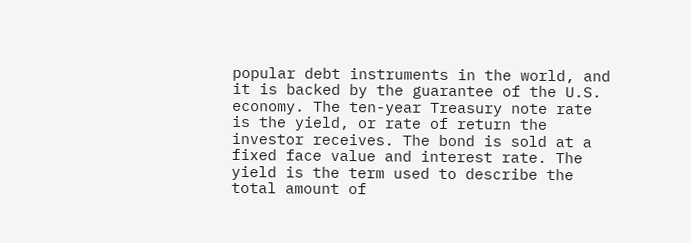popular debt instruments in the world, and it is backed by the guarantee of the U.S. economy. The ten-year Treasury note rate is the yield, or rate of return the investor receives. The bond is sold at a fixed face value and interest rate. The yield is the term used to describe the total amount of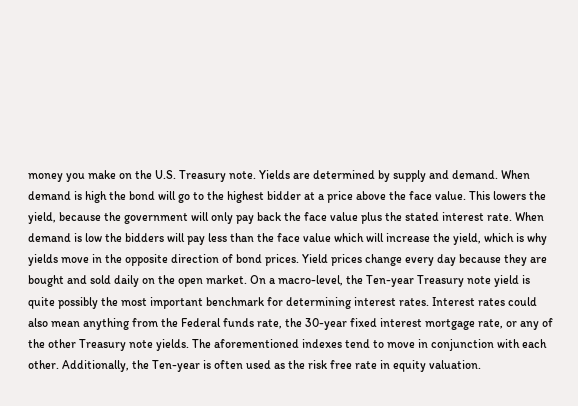money you make on the U.S. Treasury note. Yields are determined by supply and demand. When demand is high the bond will go to the highest bidder at a price above the face value. This lowers the yield, because the government will only pay back the face value plus the stated interest rate. When demand is low the bidders will pay less than the face value which will increase the yield, which is why yields move in the opposite direction of bond prices. Yield prices change every day because they are bought and sold daily on the open market. On a macro-level, the Ten-year Treasury note yield is quite possibly the most important benchmark for determining interest rates. Interest rates could also mean anything from the Federal funds rate, the 30-year fixed interest mortgage rate, or any of the other Treasury note yields. The aforementioned indexes tend to move in conjunction with each other. Additionally, the Ten-year is often used as the risk free rate in equity valuation.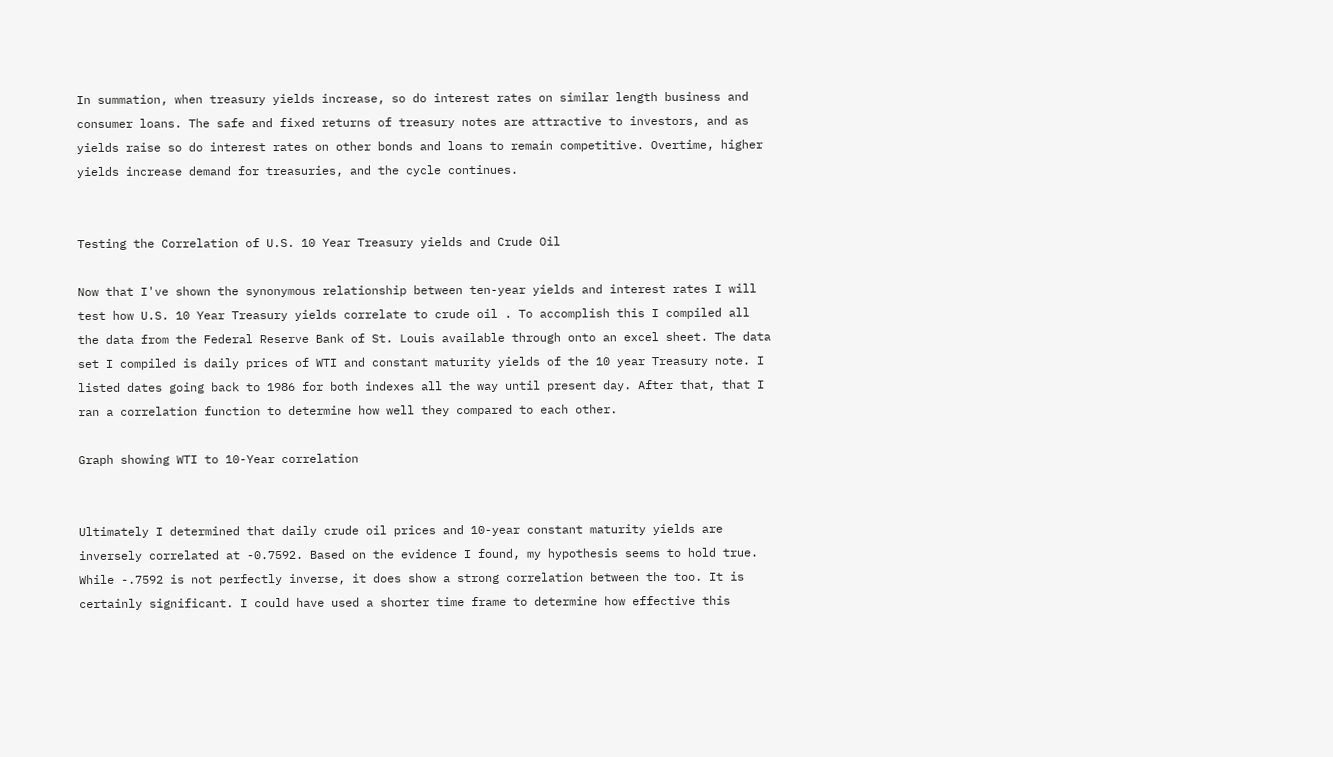In summation, when treasury yields increase, so do interest rates on similar length business and consumer loans. The safe and fixed returns of treasury notes are attractive to investors, and as yields raise so do interest rates on other bonds and loans to remain competitive. Overtime, higher yields increase demand for treasuries, and the cycle continues.


Testing the Correlation of U.S. 10 Year Treasury yields and Crude Oil

Now that I've shown the synonymous relationship between ten-year yields and interest rates I will test how U.S. 10 Year Treasury yields correlate to crude oil . To accomplish this I compiled all the data from the Federal Reserve Bank of St. Louis available through onto an excel sheet. The data set I compiled is daily prices of WTI and constant maturity yields of the 10 year Treasury note. I listed dates going back to 1986 for both indexes all the way until present day. After that, that I ran a correlation function to determine how well they compared to each other.

Graph showing WTI to 10-Year correlation


Ultimately I determined that daily crude oil prices and 10-year constant maturity yields are inversely correlated at -0.7592. Based on the evidence I found, my hypothesis seems to hold true. While -.7592 is not perfectly inverse, it does show a strong correlation between the too. It is certainly significant. I could have used a shorter time frame to determine how effective this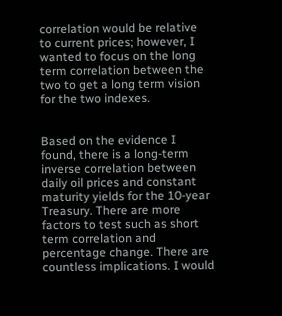correlation would be relative to current prices; however, I wanted to focus on the long term correlation between the two to get a long term vision for the two indexes.


Based on the evidence I found, there is a long-term inverse correlation between daily oil prices and constant maturity yields for the 10-year Treasury. There are more factors to test such as short term correlation and percentage change. There are countless implications. I would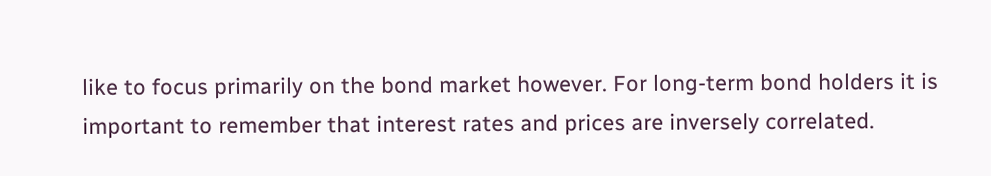like to focus primarily on the bond market however. For long-term bond holders it is important to remember that interest rates and prices are inversely correlated.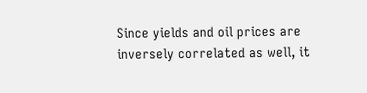Since yields and oil prices are inversely correlated as well, it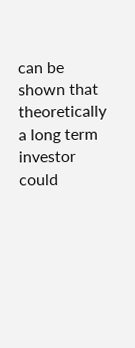can be shown that theoretically a long term investor could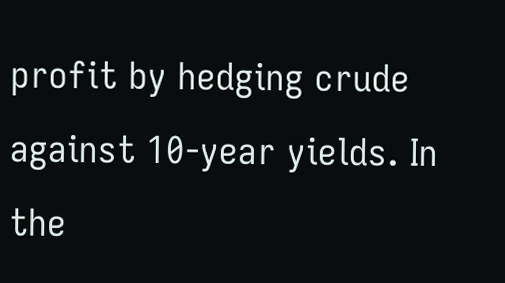profit by hedging crude against 10-year yields. In the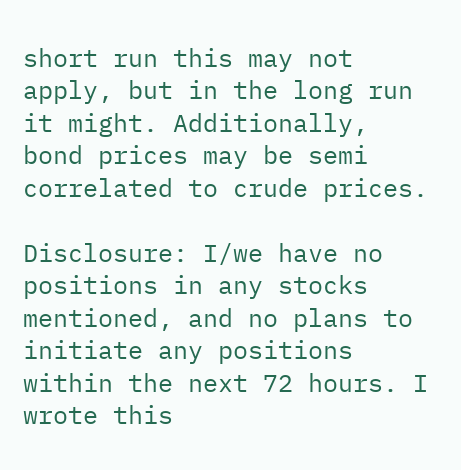short run this may not apply, but in the long run it might. Additionally, bond prices may be semi correlated to crude prices.

Disclosure: I/we have no positions in any stocks mentioned, and no plans to initiate any positions within the next 72 hours. I wrote this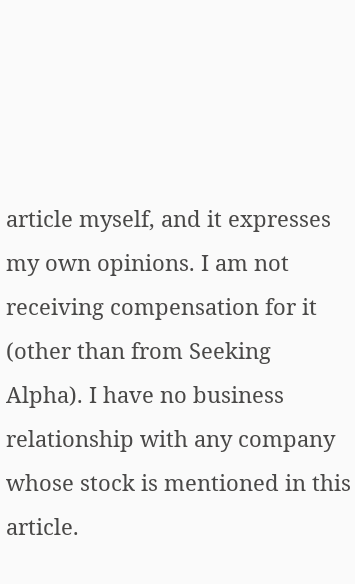article myself, and it expresses my own opinions. I am not receiving compensation for it (other than from Seeking Alpha). I have no business relationship with any company whose stock is mentioned in this article.